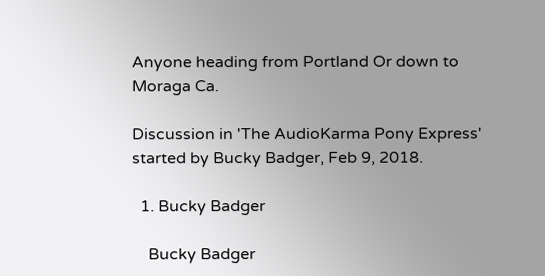Anyone heading from Portland Or down to Moraga Ca.

Discussion in 'The AudioKarma Pony Express' started by Bucky Badger, Feb 9, 2018.

  1. Bucky Badger

    Bucky Badger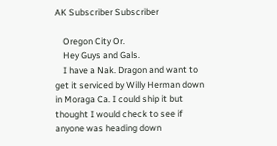AK Subscriber Subscriber

    Oregon City Or.
    Hey Guys and Gals.
    I have a Nak. Dragon and want to get it serviced by Willy Herman down in Moraga Ca. I could ship it but thought I would check to see if anyone was heading down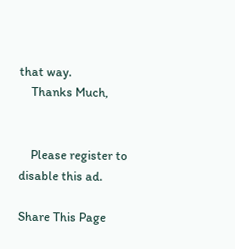that way.
    Thanks Much,


    Please register to disable this ad.

Share This Page